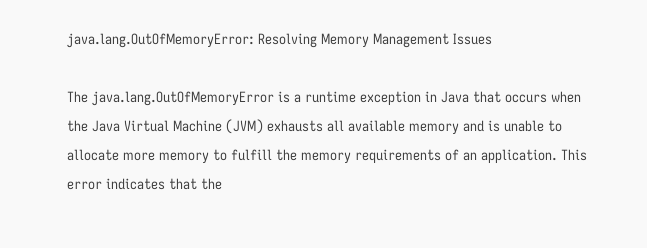java.lang.OutOfMemoryError: Resolving Memory Management Issues

The java.lang.OutOfMemoryError is a runtime exception in Java that occurs when the Java Virtual Machine (JVM) exhausts all available memory and is unable to allocate more memory to fulfill the memory requirements of an application. This error indicates that the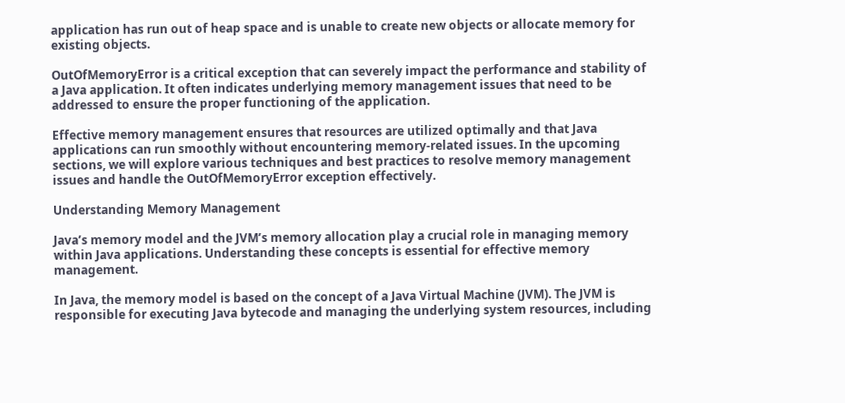application has run out of heap space and is unable to create new objects or allocate memory for existing objects.

OutOfMemoryError is a critical exception that can severely impact the performance and stability of a Java application. It often indicates underlying memory management issues that need to be addressed to ensure the proper functioning of the application.

Effective memory management ensures that resources are utilized optimally and that Java applications can run smoothly without encountering memory-related issues. In the upcoming sections, we will explore various techniques and best practices to resolve memory management issues and handle the OutOfMemoryError exception effectively.

Understanding Memory Management

Java’s memory model and the JVM’s memory allocation play a crucial role in managing memory within Java applications. Understanding these concepts is essential for effective memory management.

In Java, the memory model is based on the concept of a Java Virtual Machine (JVM). The JVM is responsible for executing Java bytecode and managing the underlying system resources, including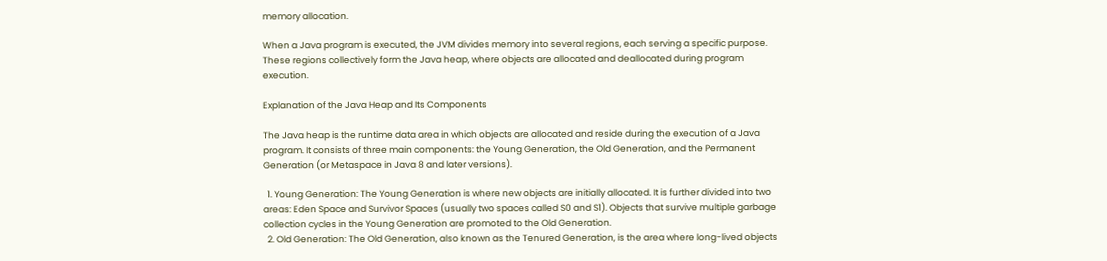memory allocation.

When a Java program is executed, the JVM divides memory into several regions, each serving a specific purpose. These regions collectively form the Java heap, where objects are allocated and deallocated during program execution.

Explanation of the Java Heap and Its Components

The Java heap is the runtime data area in which objects are allocated and reside during the execution of a Java program. It consists of three main components: the Young Generation, the Old Generation, and the Permanent Generation (or Metaspace in Java 8 and later versions).

  1. Young Generation: The Young Generation is where new objects are initially allocated. It is further divided into two areas: Eden Space and Survivor Spaces (usually two spaces called S0 and S1). Objects that survive multiple garbage collection cycles in the Young Generation are promoted to the Old Generation.
  2. Old Generation: The Old Generation, also known as the Tenured Generation, is the area where long-lived objects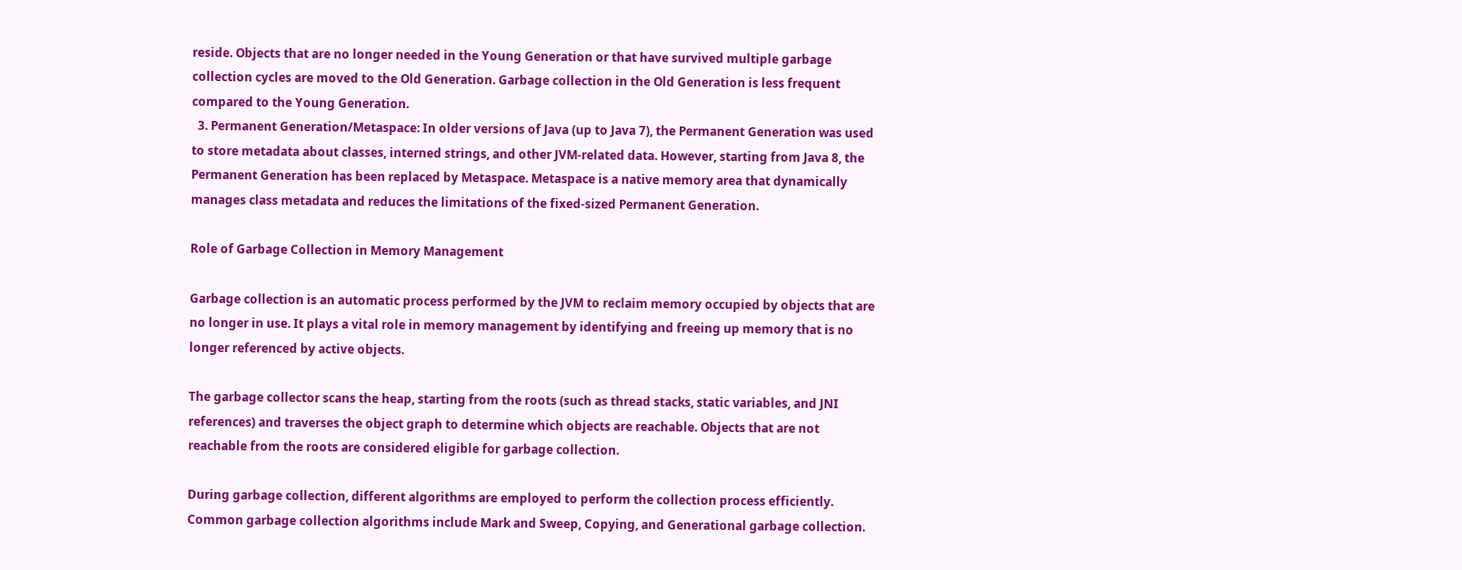reside. Objects that are no longer needed in the Young Generation or that have survived multiple garbage collection cycles are moved to the Old Generation. Garbage collection in the Old Generation is less frequent compared to the Young Generation.
  3. Permanent Generation/Metaspace: In older versions of Java (up to Java 7), the Permanent Generation was used to store metadata about classes, interned strings, and other JVM-related data. However, starting from Java 8, the Permanent Generation has been replaced by Metaspace. Metaspace is a native memory area that dynamically manages class metadata and reduces the limitations of the fixed-sized Permanent Generation.

Role of Garbage Collection in Memory Management

Garbage collection is an automatic process performed by the JVM to reclaim memory occupied by objects that are no longer in use. It plays a vital role in memory management by identifying and freeing up memory that is no longer referenced by active objects.

The garbage collector scans the heap, starting from the roots (such as thread stacks, static variables, and JNI references) and traverses the object graph to determine which objects are reachable. Objects that are not reachable from the roots are considered eligible for garbage collection.

During garbage collection, different algorithms are employed to perform the collection process efficiently. Common garbage collection algorithms include Mark and Sweep, Copying, and Generational garbage collection.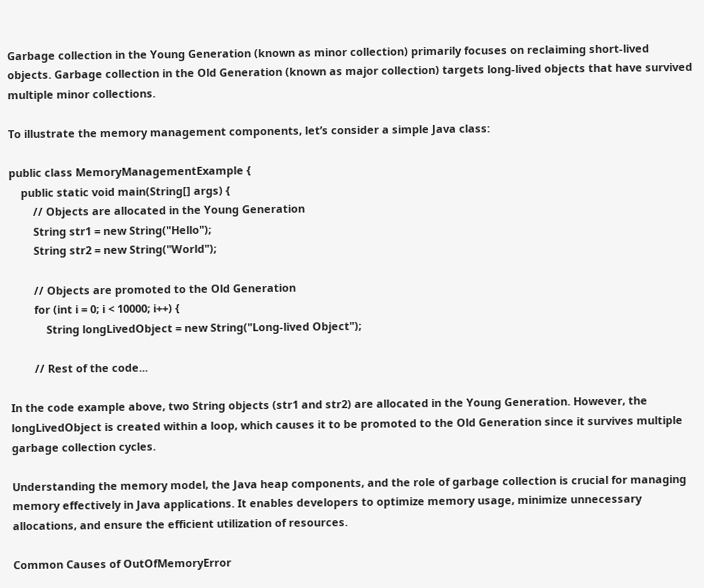Garbage collection in the Young Generation (known as minor collection) primarily focuses on reclaiming short-lived objects. Garbage collection in the Old Generation (known as major collection) targets long-lived objects that have survived multiple minor collections.

To illustrate the memory management components, let’s consider a simple Java class:

public class MemoryManagementExample {
    public static void main(String[] args) {
        // Objects are allocated in the Young Generation
        String str1 = new String("Hello");
        String str2 = new String("World");

        // Objects are promoted to the Old Generation
        for (int i = 0; i < 10000; i++) {
            String longLivedObject = new String("Long-lived Object");

        // Rest of the code...

In the code example above, two String objects (str1 and str2) are allocated in the Young Generation. However, the longLivedObject is created within a loop, which causes it to be promoted to the Old Generation since it survives multiple garbage collection cycles.

Understanding the memory model, the Java heap components, and the role of garbage collection is crucial for managing memory effectively in Java applications. It enables developers to optimize memory usage, minimize unnecessary allocations, and ensure the efficient utilization of resources.

Common Causes of OutOfMemoryError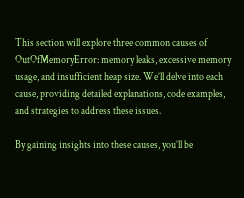This section will explore three common causes of OutOfMemoryError: memory leaks, excessive memory usage, and insufficient heap size. We’ll delve into each cause, providing detailed explanations, code examples, and strategies to address these issues.

By gaining insights into these causes, you’ll be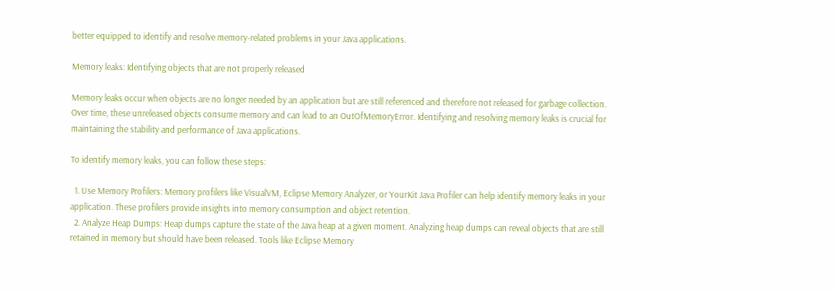better equipped to identify and resolve memory-related problems in your Java applications.

Memory leaks: Identifying objects that are not properly released

Memory leaks occur when objects are no longer needed by an application but are still referenced and therefore not released for garbage collection. Over time, these unreleased objects consume memory and can lead to an OutOfMemoryError. Identifying and resolving memory leaks is crucial for maintaining the stability and performance of Java applications.

To identify memory leaks, you can follow these steps:

  1. Use Memory Profilers: Memory profilers like VisualVM, Eclipse Memory Analyzer, or YourKit Java Profiler can help identify memory leaks in your application. These profilers provide insights into memory consumption and object retention.
  2. Analyze Heap Dumps: Heap dumps capture the state of the Java heap at a given moment. Analyzing heap dumps can reveal objects that are still retained in memory but should have been released. Tools like Eclipse Memory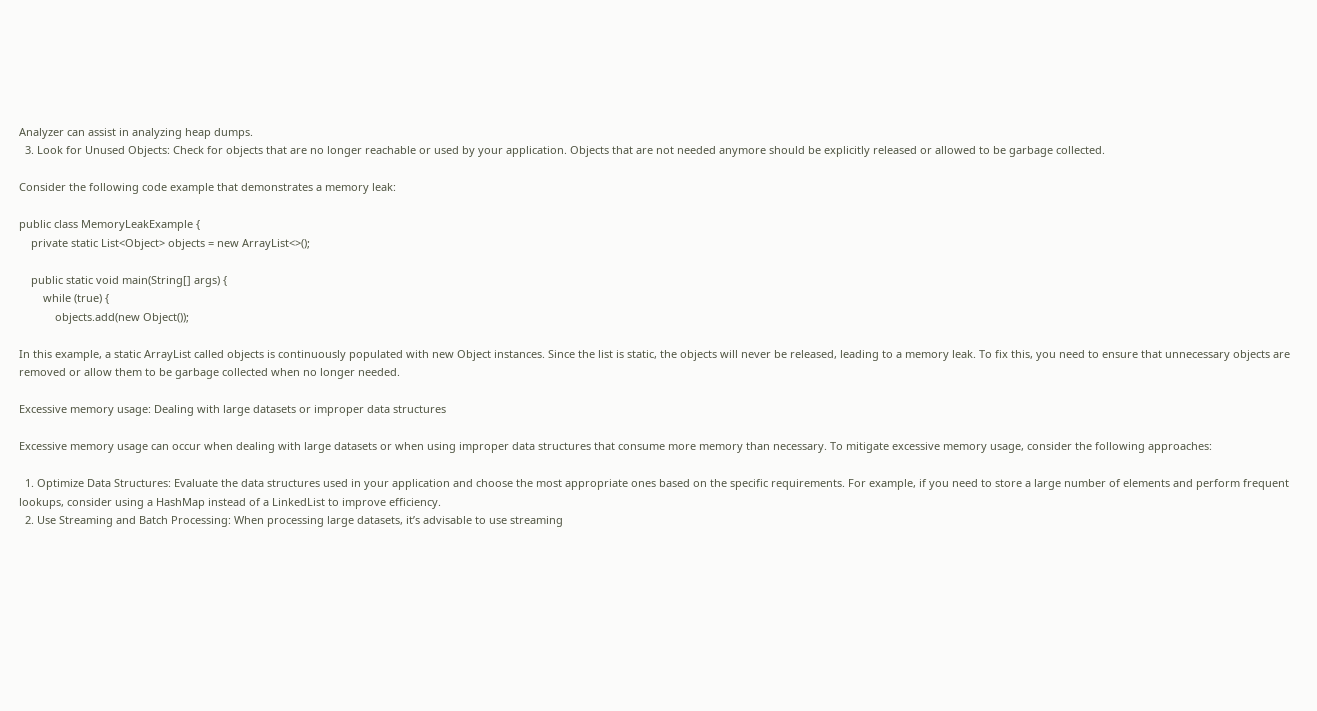Analyzer can assist in analyzing heap dumps.
  3. Look for Unused Objects: Check for objects that are no longer reachable or used by your application. Objects that are not needed anymore should be explicitly released or allowed to be garbage collected.

Consider the following code example that demonstrates a memory leak:

public class MemoryLeakExample {
    private static List<Object> objects = new ArrayList<>();

    public static void main(String[] args) {
        while (true) {
            objects.add(new Object());

In this example, a static ArrayList called objects is continuously populated with new Object instances. Since the list is static, the objects will never be released, leading to a memory leak. To fix this, you need to ensure that unnecessary objects are removed or allow them to be garbage collected when no longer needed.

Excessive memory usage: Dealing with large datasets or improper data structures

Excessive memory usage can occur when dealing with large datasets or when using improper data structures that consume more memory than necessary. To mitigate excessive memory usage, consider the following approaches:

  1. Optimize Data Structures: Evaluate the data structures used in your application and choose the most appropriate ones based on the specific requirements. For example, if you need to store a large number of elements and perform frequent lookups, consider using a HashMap instead of a LinkedList to improve efficiency.
  2. Use Streaming and Batch Processing: When processing large datasets, it’s advisable to use streaming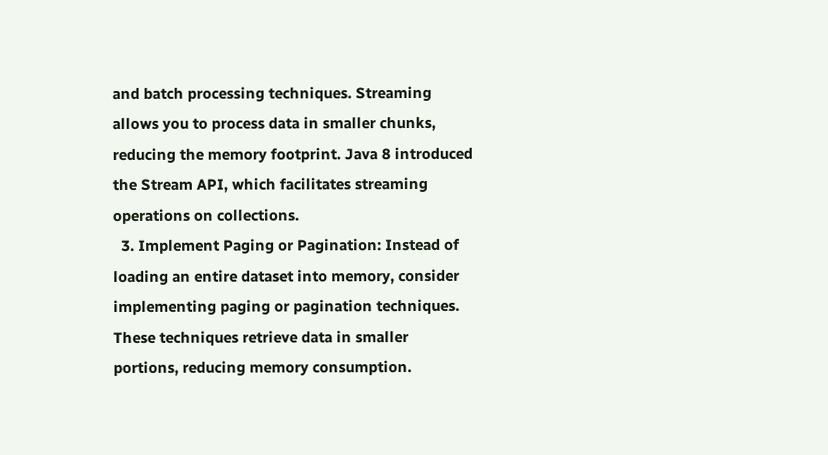and batch processing techniques. Streaming allows you to process data in smaller chunks, reducing the memory footprint. Java 8 introduced the Stream API, which facilitates streaming operations on collections.
  3. Implement Paging or Pagination: Instead of loading an entire dataset into memory, consider implementing paging or pagination techniques. These techniques retrieve data in smaller portions, reducing memory consumption.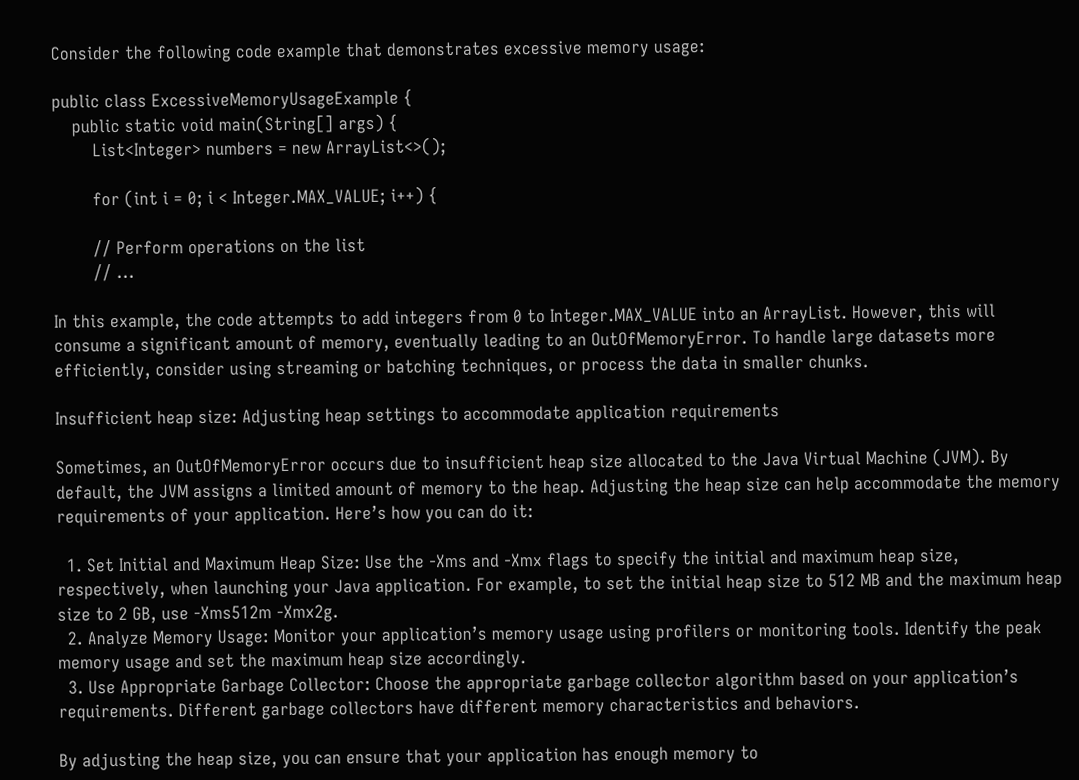Consider the following code example that demonstrates excessive memory usage:

public class ExcessiveMemoryUsageExample {
    public static void main(String[] args) {
        List<Integer> numbers = new ArrayList<>();

        for (int i = 0; i < Integer.MAX_VALUE; i++) {

        // Perform operations on the list
        // ...

In this example, the code attempts to add integers from 0 to Integer.MAX_VALUE into an ArrayList. However, this will consume a significant amount of memory, eventually leading to an OutOfMemoryError. To handle large datasets more efficiently, consider using streaming or batching techniques, or process the data in smaller chunks.

Insufficient heap size: Adjusting heap settings to accommodate application requirements

Sometimes, an OutOfMemoryError occurs due to insufficient heap size allocated to the Java Virtual Machine (JVM). By default, the JVM assigns a limited amount of memory to the heap. Adjusting the heap size can help accommodate the memory requirements of your application. Here’s how you can do it:

  1. Set Initial and Maximum Heap Size: Use the -Xms and -Xmx flags to specify the initial and maximum heap size, respectively, when launching your Java application. For example, to set the initial heap size to 512 MB and the maximum heap size to 2 GB, use -Xms512m -Xmx2g.
  2. Analyze Memory Usage: Monitor your application’s memory usage using profilers or monitoring tools. Identify the peak memory usage and set the maximum heap size accordingly.
  3. Use Appropriate Garbage Collector: Choose the appropriate garbage collector algorithm based on your application’s requirements. Different garbage collectors have different memory characteristics and behaviors.

By adjusting the heap size, you can ensure that your application has enough memory to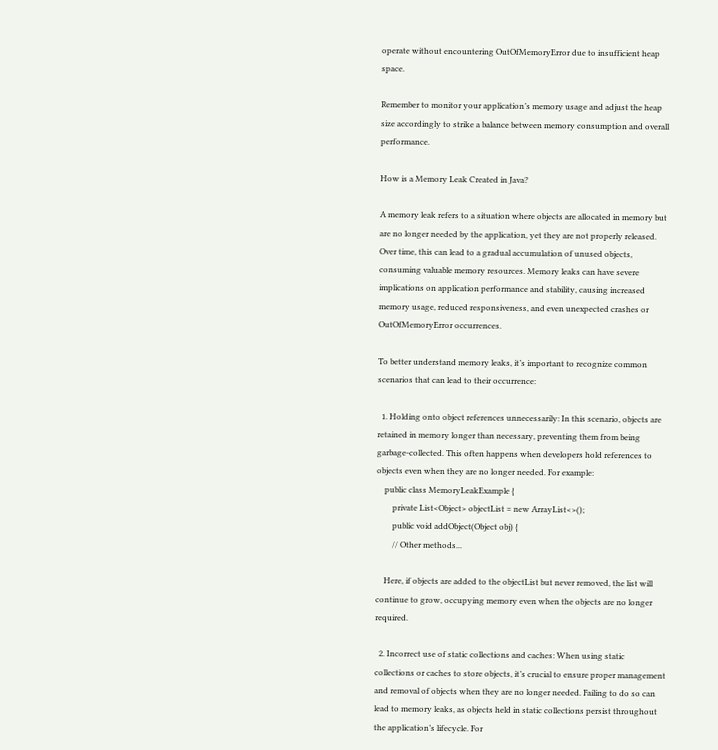operate without encountering OutOfMemoryError due to insufficient heap space.

Remember to monitor your application’s memory usage and adjust the heap size accordingly to strike a balance between memory consumption and overall performance.

How is a Memory Leak Created in Java?

A memory leak refers to a situation where objects are allocated in memory but are no longer needed by the application, yet they are not properly released. Over time, this can lead to a gradual accumulation of unused objects, consuming valuable memory resources. Memory leaks can have severe implications on application performance and stability, causing increased memory usage, reduced responsiveness, and even unexpected crashes or OutOfMemoryError occurrences.

To better understand memory leaks, it’s important to recognize common scenarios that can lead to their occurrence:

  1. Holding onto object references unnecessarily: In this scenario, objects are retained in memory longer than necessary, preventing them from being garbage-collected. This often happens when developers hold references to objects even when they are no longer needed. For example:
    public class MemoryLeakExample {
        private List<Object> objectList = new ArrayList<>();
        public void addObject(Object obj) {
        // Other methods...

    Here, if objects are added to the objectList but never removed, the list will continue to grow, occupying memory even when the objects are no longer required.

  2. Incorrect use of static collections and caches: When using static collections or caches to store objects, it’s crucial to ensure proper management and removal of objects when they are no longer needed. Failing to do so can lead to memory leaks, as objects held in static collections persist throughout the application’s lifecycle. For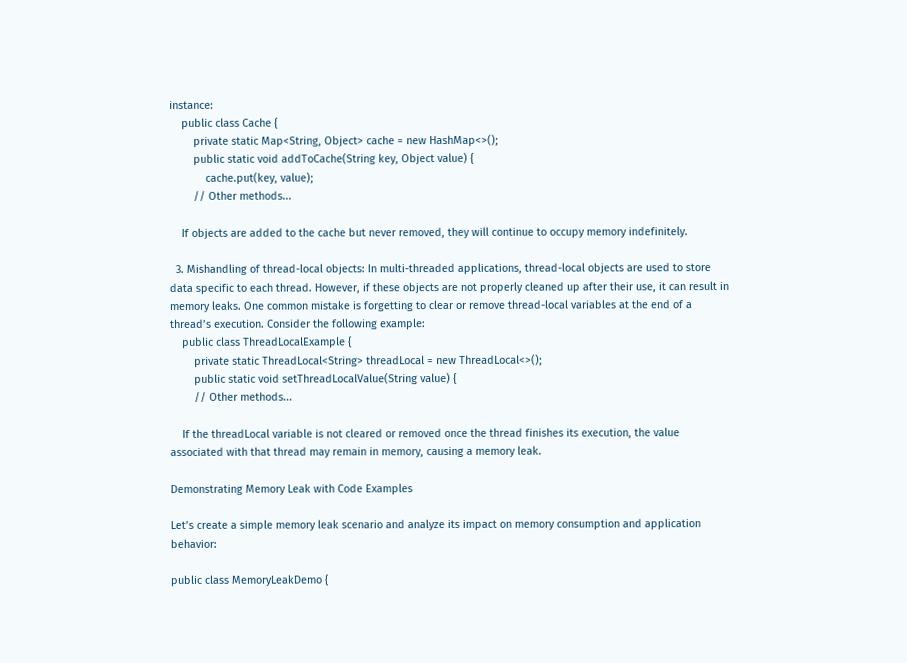instance:
    public class Cache {
        private static Map<String, Object> cache = new HashMap<>();
        public static void addToCache(String key, Object value) {
            cache.put(key, value);
        // Other methods...

    If objects are added to the cache but never removed, they will continue to occupy memory indefinitely.

  3. Mishandling of thread-local objects: In multi-threaded applications, thread-local objects are used to store data specific to each thread. However, if these objects are not properly cleaned up after their use, it can result in memory leaks. One common mistake is forgetting to clear or remove thread-local variables at the end of a thread’s execution. Consider the following example:
    public class ThreadLocalExample {
        private static ThreadLocal<String> threadLocal = new ThreadLocal<>();
        public static void setThreadLocalValue(String value) {
        // Other methods...

    If the threadLocal variable is not cleared or removed once the thread finishes its execution, the value associated with that thread may remain in memory, causing a memory leak.

Demonstrating Memory Leak with Code Examples

Let’s create a simple memory leak scenario and analyze its impact on memory consumption and application behavior:

public class MemoryLeakDemo {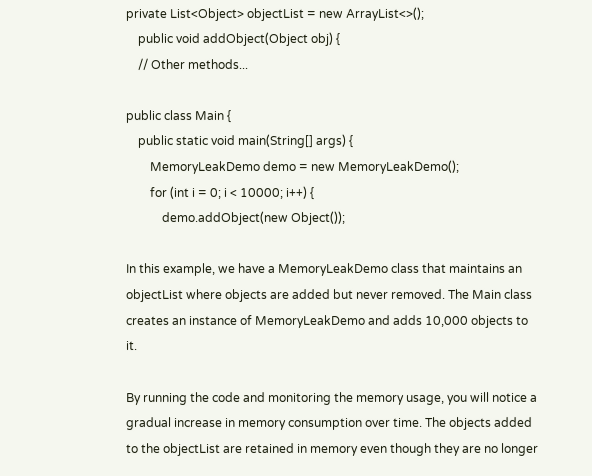private List<Object> objectList = new ArrayList<>();
    public void addObject(Object obj) {
    // Other methods...

public class Main {
    public static void main(String[] args) {
        MemoryLeakDemo demo = new MemoryLeakDemo();
        for (int i = 0; i < 10000; i++) {
            demo.addObject(new Object());

In this example, we have a MemoryLeakDemo class that maintains an objectList where objects are added but never removed. The Main class creates an instance of MemoryLeakDemo and adds 10,000 objects to it.

By running the code and monitoring the memory usage, you will notice a gradual increase in memory consumption over time. The objects added to the objectList are retained in memory even though they are no longer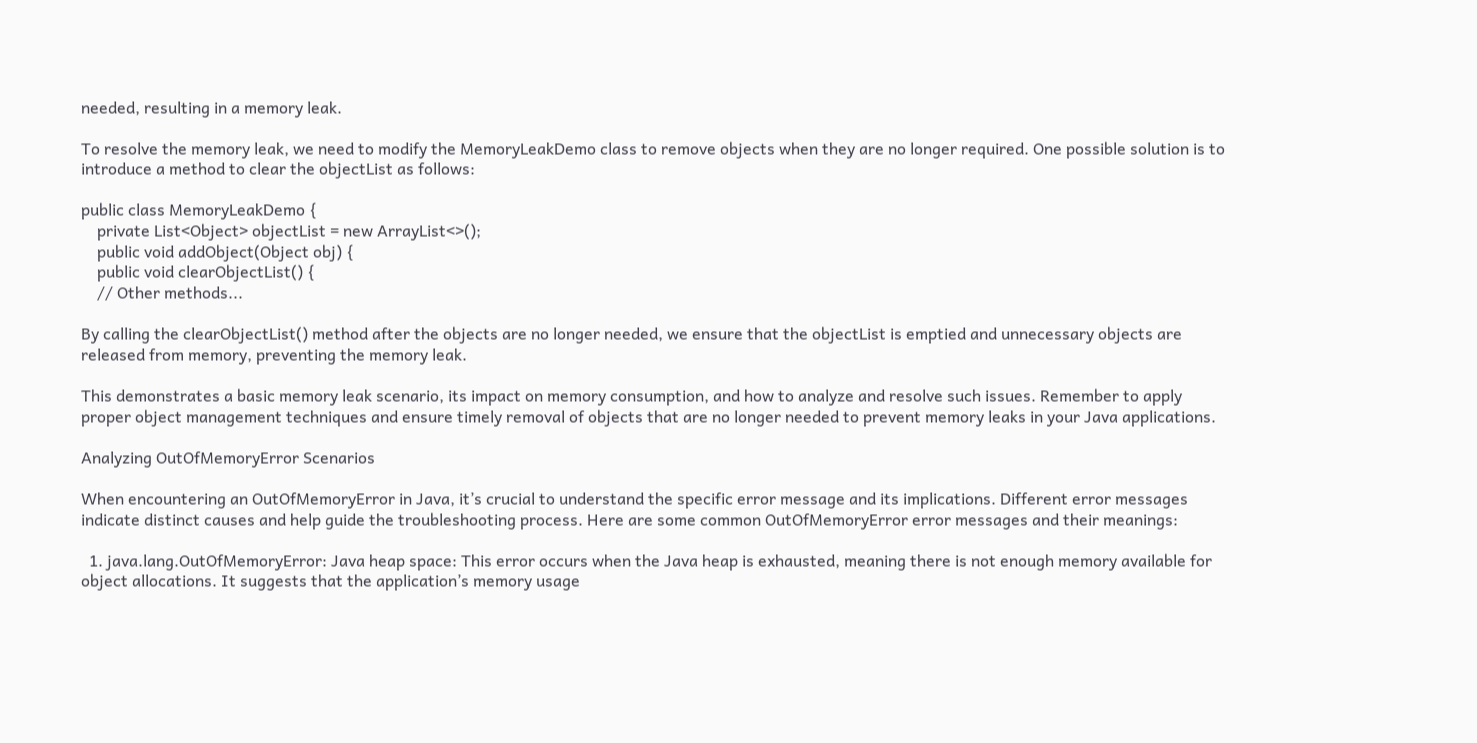needed, resulting in a memory leak.

To resolve the memory leak, we need to modify the MemoryLeakDemo class to remove objects when they are no longer required. One possible solution is to introduce a method to clear the objectList as follows:

public class MemoryLeakDemo {
    private List<Object> objectList = new ArrayList<>();
    public void addObject(Object obj) {
    public void clearObjectList() {
    // Other methods...

By calling the clearObjectList() method after the objects are no longer needed, we ensure that the objectList is emptied and unnecessary objects are released from memory, preventing the memory leak.

This demonstrates a basic memory leak scenario, its impact on memory consumption, and how to analyze and resolve such issues. Remember to apply proper object management techniques and ensure timely removal of objects that are no longer needed to prevent memory leaks in your Java applications.

Analyzing OutOfMemoryError Scenarios

When encountering an OutOfMemoryError in Java, it’s crucial to understand the specific error message and its implications. Different error messages indicate distinct causes and help guide the troubleshooting process. Here are some common OutOfMemoryError error messages and their meanings:

  1. java.lang.OutOfMemoryError: Java heap space: This error occurs when the Java heap is exhausted, meaning there is not enough memory available for object allocations. It suggests that the application’s memory usage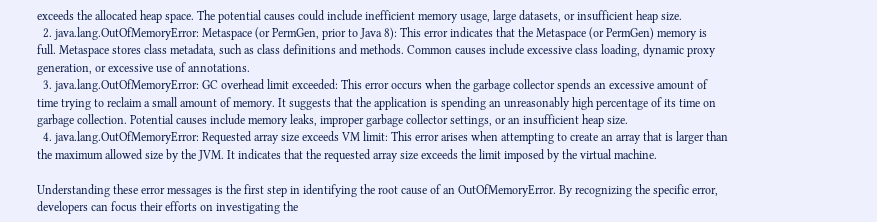exceeds the allocated heap space. The potential causes could include inefficient memory usage, large datasets, or insufficient heap size.
  2. java.lang.OutOfMemoryError: Metaspace (or PermGen, prior to Java 8): This error indicates that the Metaspace (or PermGen) memory is full. Metaspace stores class metadata, such as class definitions and methods. Common causes include excessive class loading, dynamic proxy generation, or excessive use of annotations.
  3. java.lang.OutOfMemoryError: GC overhead limit exceeded: This error occurs when the garbage collector spends an excessive amount of time trying to reclaim a small amount of memory. It suggests that the application is spending an unreasonably high percentage of its time on garbage collection. Potential causes include memory leaks, improper garbage collector settings, or an insufficient heap size.
  4. java.lang.OutOfMemoryError: Requested array size exceeds VM limit: This error arises when attempting to create an array that is larger than the maximum allowed size by the JVM. It indicates that the requested array size exceeds the limit imposed by the virtual machine.

Understanding these error messages is the first step in identifying the root cause of an OutOfMemoryError. By recognizing the specific error, developers can focus their efforts on investigating the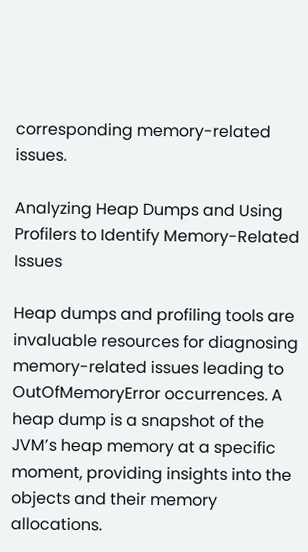corresponding memory-related issues.

Analyzing Heap Dumps and Using Profilers to Identify Memory-Related Issues

Heap dumps and profiling tools are invaluable resources for diagnosing memory-related issues leading to OutOfMemoryError occurrences. A heap dump is a snapshot of the JVM’s heap memory at a specific moment, providing insights into the objects and their memory allocations.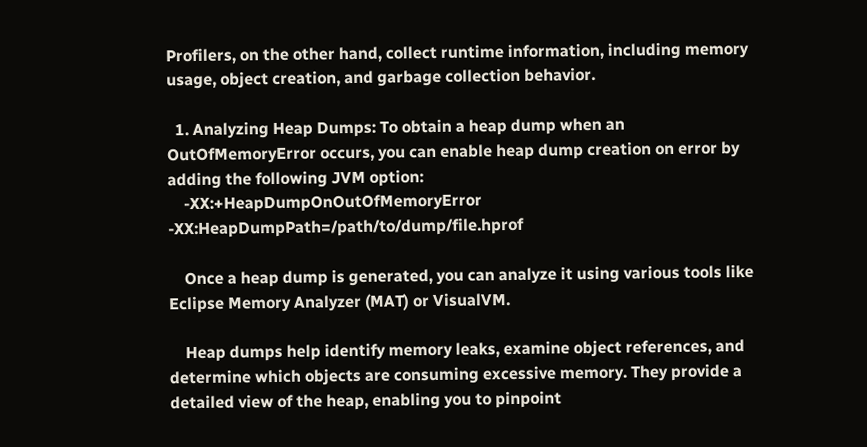Profilers, on the other hand, collect runtime information, including memory usage, object creation, and garbage collection behavior.

  1. Analyzing Heap Dumps: To obtain a heap dump when an OutOfMemoryError occurs, you can enable heap dump creation on error by adding the following JVM option:
    -XX:+HeapDumpOnOutOfMemoryError -XX:HeapDumpPath=/path/to/dump/file.hprof

    Once a heap dump is generated, you can analyze it using various tools like Eclipse Memory Analyzer (MAT) or VisualVM.

    Heap dumps help identify memory leaks, examine object references, and determine which objects are consuming excessive memory. They provide a detailed view of the heap, enabling you to pinpoint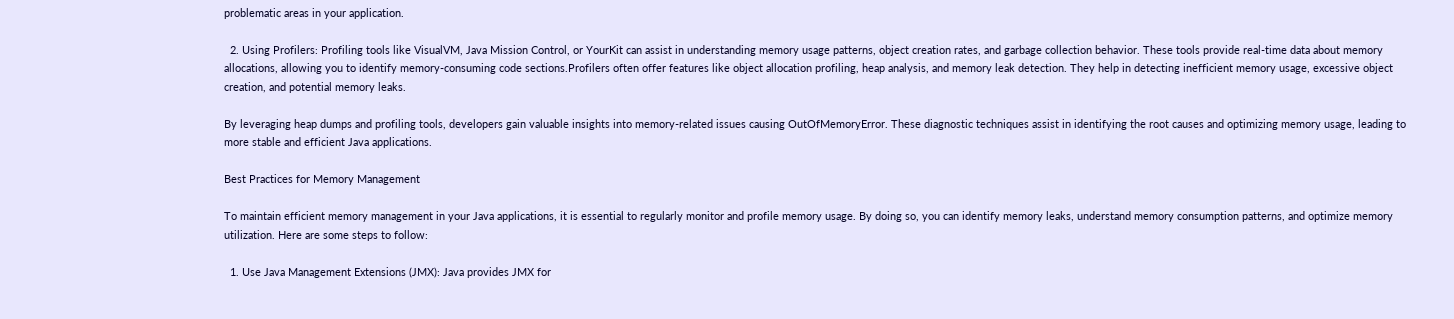problematic areas in your application.

  2. Using Profilers: Profiling tools like VisualVM, Java Mission Control, or YourKit can assist in understanding memory usage patterns, object creation rates, and garbage collection behavior. These tools provide real-time data about memory allocations, allowing you to identify memory-consuming code sections.Profilers often offer features like object allocation profiling, heap analysis, and memory leak detection. They help in detecting inefficient memory usage, excessive object creation, and potential memory leaks.

By leveraging heap dumps and profiling tools, developers gain valuable insights into memory-related issues causing OutOfMemoryError. These diagnostic techniques assist in identifying the root causes and optimizing memory usage, leading to more stable and efficient Java applications.

Best Practices for Memory Management

To maintain efficient memory management in your Java applications, it is essential to regularly monitor and profile memory usage. By doing so, you can identify memory leaks, understand memory consumption patterns, and optimize memory utilization. Here are some steps to follow:

  1. Use Java Management Extensions (JMX): Java provides JMX for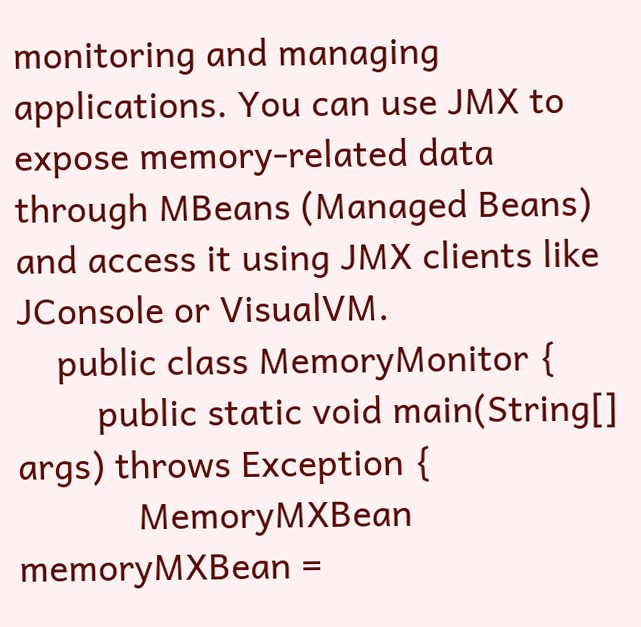monitoring and managing applications. You can use JMX to expose memory-related data through MBeans (Managed Beans) and access it using JMX clients like JConsole or VisualVM.
    public class MemoryMonitor {
        public static void main(String[] args) throws Exception {
            MemoryMXBean memoryMXBean =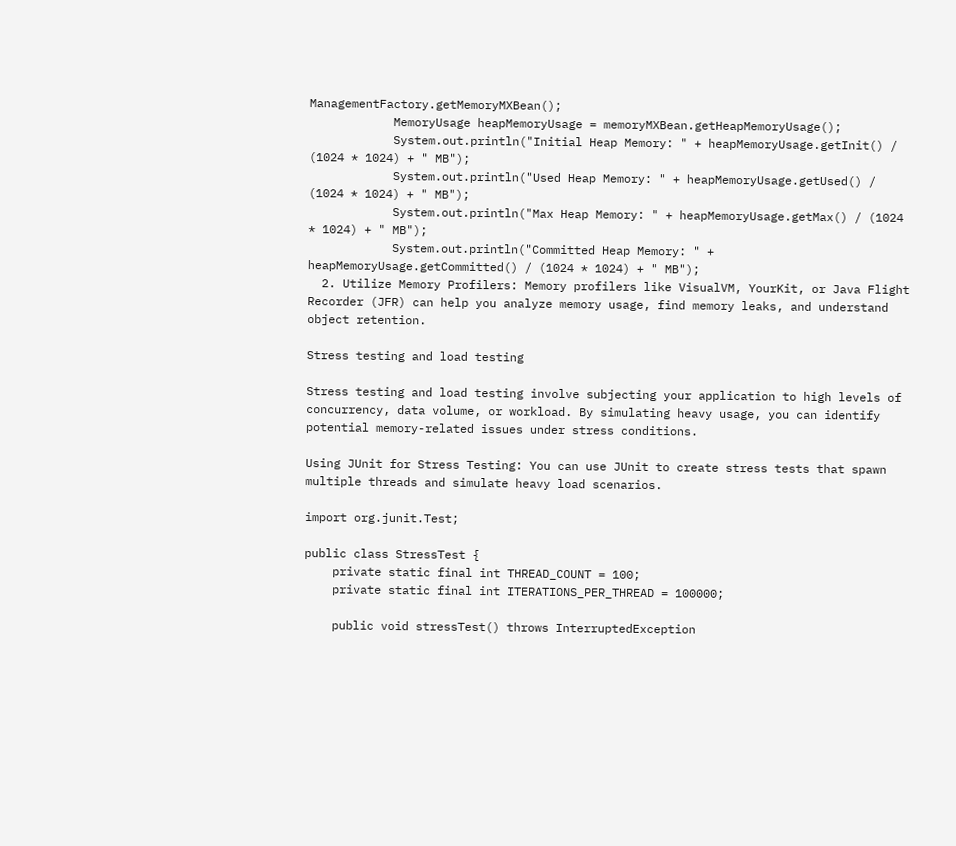ManagementFactory.getMemoryMXBean();
            MemoryUsage heapMemoryUsage = memoryMXBean.getHeapMemoryUsage();
            System.out.println("Initial Heap Memory: " + heapMemoryUsage.getInit() / (1024 * 1024) + " MB");
            System.out.println("Used Heap Memory: " + heapMemoryUsage.getUsed() / (1024 * 1024) + " MB");
            System.out.println("Max Heap Memory: " + heapMemoryUsage.getMax() / (1024 * 1024) + " MB");
            System.out.println("Committed Heap Memory: " + heapMemoryUsage.getCommitted() / (1024 * 1024) + " MB");
  2. Utilize Memory Profilers: Memory profilers like VisualVM, YourKit, or Java Flight Recorder (JFR) can help you analyze memory usage, find memory leaks, and understand object retention.

Stress testing and load testing

Stress testing and load testing involve subjecting your application to high levels of concurrency, data volume, or workload. By simulating heavy usage, you can identify potential memory-related issues under stress conditions.

Using JUnit for Stress Testing: You can use JUnit to create stress tests that spawn multiple threads and simulate heavy load scenarios.

import org.junit.Test;

public class StressTest {
    private static final int THREAD_COUNT = 100;
    private static final int ITERATIONS_PER_THREAD = 100000;

    public void stressTest() throws InterruptedException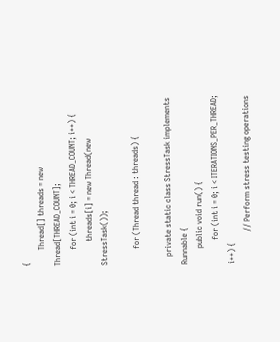{
        Thread[] threads = new Thread[THREAD_COUNT];
        for (int i = 0; i < THREAD_COUNT; i++) {
            threads[i] = new Thread(new StressTask());

        for (Thread thread : threads) {

    private static class StressTask implements Runnable {
        public void run() {
            for (int i = 0; i < ITERATIONS_PER_THREAD; i++) {
                // Perform stress testing operations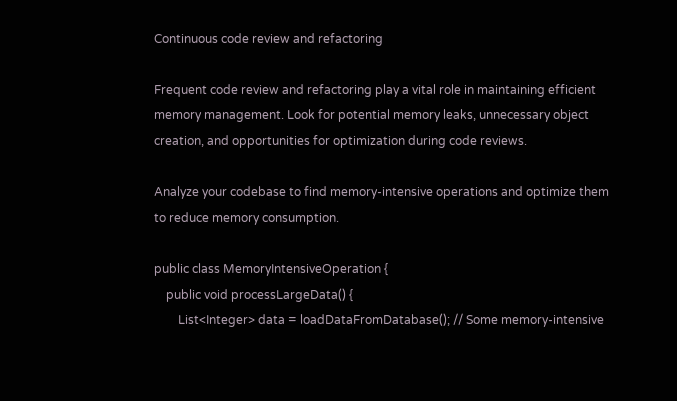Continuous code review and refactoring

Frequent code review and refactoring play a vital role in maintaining efficient memory management. Look for potential memory leaks, unnecessary object creation, and opportunities for optimization during code reviews.

Analyze your codebase to find memory-intensive operations and optimize them to reduce memory consumption.

public class MemoryIntensiveOperation {
    public void processLargeData() {
        List<Integer> data = loadDataFromDatabase(); // Some memory-intensive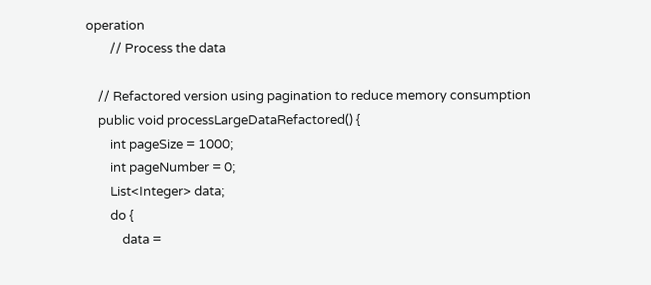operation
        // Process the data

    // Refactored version using pagination to reduce memory consumption
    public void processLargeDataRefactored() {
        int pageSize = 1000;
        int pageNumber = 0;
        List<Integer> data;
        do {
            data =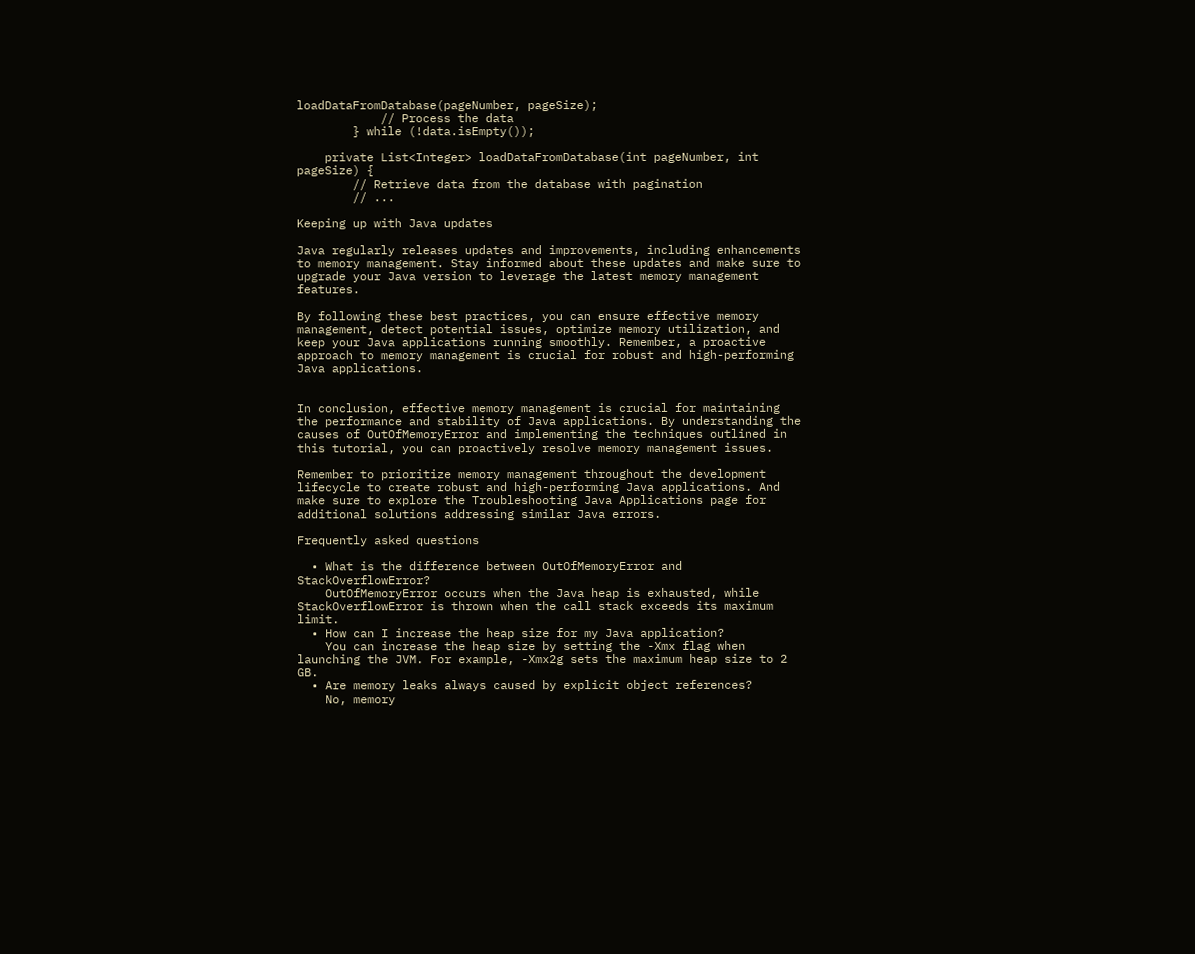loadDataFromDatabase(pageNumber, pageSize);
            // Process the data
        } while (!data.isEmpty());

    private List<Integer> loadDataFromDatabase(int pageNumber, int pageSize) {
        // Retrieve data from the database with pagination
        // ...

Keeping up with Java updates

Java regularly releases updates and improvements, including enhancements to memory management. Stay informed about these updates and make sure to upgrade your Java version to leverage the latest memory management features.

By following these best practices, you can ensure effective memory management, detect potential issues, optimize memory utilization, and keep your Java applications running smoothly. Remember, a proactive approach to memory management is crucial for robust and high-performing Java applications.


In conclusion, effective memory management is crucial for maintaining the performance and stability of Java applications. By understanding the causes of OutOfMemoryError and implementing the techniques outlined in this tutorial, you can proactively resolve memory management issues.

Remember to prioritize memory management throughout the development lifecycle to create robust and high-performing Java applications. And make sure to explore the Troubleshooting Java Applications page for additional solutions addressing similar Java errors.

Frequently asked questions

  • What is the difference between OutOfMemoryError and StackOverflowError?
    OutOfMemoryError occurs when the Java heap is exhausted, while StackOverflowError is thrown when the call stack exceeds its maximum limit.
  • How can I increase the heap size for my Java application?
    You can increase the heap size by setting the -Xmx flag when launching the JVM. For example, -Xmx2g sets the maximum heap size to 2 GB.
  • Are memory leaks always caused by explicit object references?
    No, memory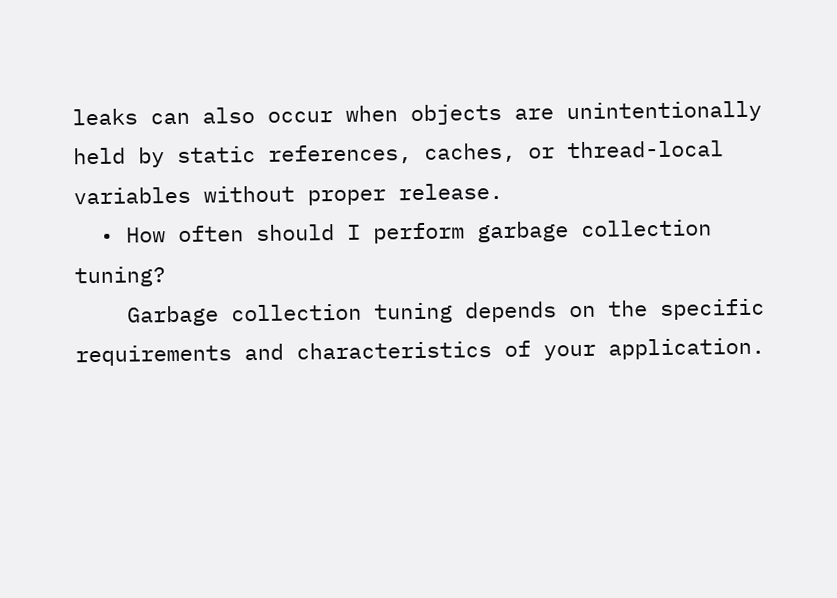leaks can also occur when objects are unintentionally held by static references, caches, or thread-local variables without proper release.
  • How often should I perform garbage collection tuning?
    Garbage collection tuning depends on the specific requirements and characteristics of your application.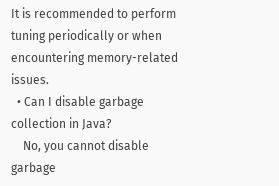It is recommended to perform tuning periodically or when encountering memory-related issues.
  • Can I disable garbage collection in Java?
    No, you cannot disable garbage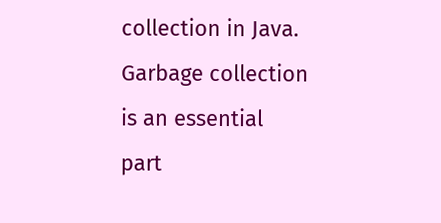collection in Java. Garbage collection is an essential part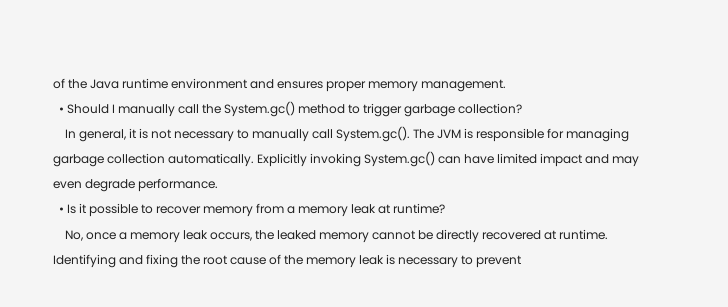of the Java runtime environment and ensures proper memory management.
  • Should I manually call the System.gc() method to trigger garbage collection?
    In general, it is not necessary to manually call System.gc(). The JVM is responsible for managing garbage collection automatically. Explicitly invoking System.gc() can have limited impact and may even degrade performance.
  • Is it possible to recover memory from a memory leak at runtime?
    No, once a memory leak occurs, the leaked memory cannot be directly recovered at runtime. Identifying and fixing the root cause of the memory leak is necessary to prevent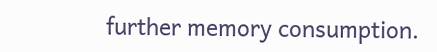further memory consumption.